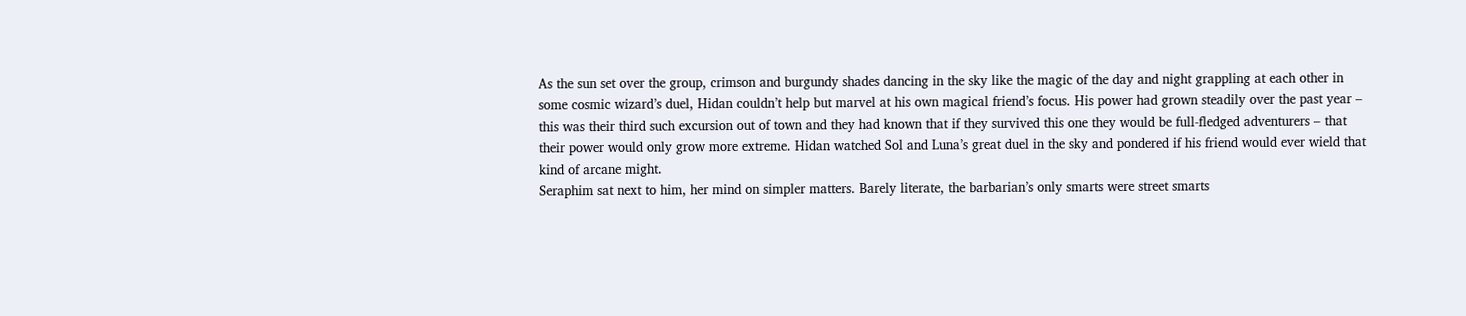As the sun set over the group, crimson and burgundy shades dancing in the sky like the magic of the day and night grappling at each other in some cosmic wizard’s duel, Hidan couldn’t help but marvel at his own magical friend’s focus. His power had grown steadily over the past year – this was their third such excursion out of town and they had known that if they survived this one they would be full-fledged adventurers – that their power would only grow more extreme. Hidan watched Sol and Luna’s great duel in the sky and pondered if his friend would ever wield that kind of arcane might.
Seraphim sat next to him, her mind on simpler matters. Barely literate, the barbarian’s only smarts were street smarts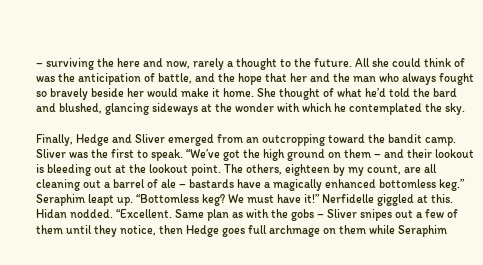– surviving the here and now, rarely a thought to the future. All she could think of was the anticipation of battle, and the hope that her and the man who always fought so bravely beside her would make it home. She thought of what he’d told the bard and blushed, glancing sideways at the wonder with which he contemplated the sky.

Finally, Hedge and Sliver emerged from an outcropping toward the bandit camp. Sliver was the first to speak. “We’ve got the high ground on them – and their lookout is bleeding out at the lookout point. The others, eighteen by my count, are all cleaning out a barrel of ale – bastards have a magically enhanced bottomless keg.” Seraphim leapt up. “Bottomless keg? We must have it!” Nerfidelle giggled at this. Hidan nodded. “Excellent. Same plan as with the gobs – Sliver snipes out a few of them until they notice, then Hedge goes full archmage on them while Seraphim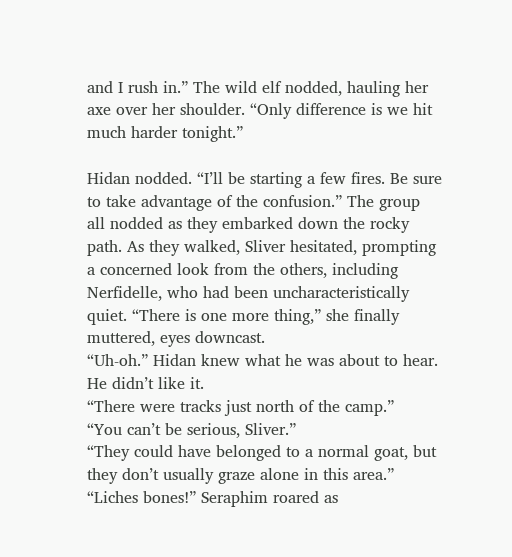and I rush in.” The wild elf nodded, hauling her axe over her shoulder. “Only difference is we hit much harder tonight.”

Hidan nodded. “I’ll be starting a few fires. Be sure to take advantage of the confusion.” The group all nodded as they embarked down the rocky path. As they walked, Sliver hesitated, prompting a concerned look from the others, including Nerfidelle, who had been uncharacteristically quiet. “There is one more thing,” she finally muttered, eyes downcast.
“Uh-oh.” Hidan knew what he was about to hear. He didn’t like it.
“There were tracks just north of the camp.”
“You can’t be serious, Sliver.”
“They could have belonged to a normal goat, but they don’t usually graze alone in this area.”
“Liches bones!” Seraphim roared as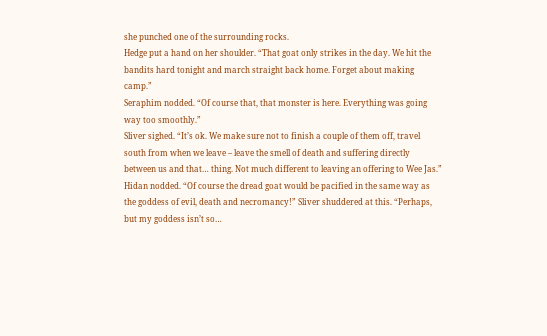she punched one of the surrounding rocks.
Hedge put a hand on her shoulder. “That goat only strikes in the day. We hit the bandits hard tonight and march straight back home. Forget about making camp.”
Seraphim nodded. “Of course that, that monster is here. Everything was going way too smoothly.”
Sliver sighed. “It’s ok. We make sure not to finish a couple of them off, travel south from when we leave – leave the smell of death and suffering directly between us and that… thing. Not much different to leaving an offering to Wee Jas.”
Hidan nodded. “Of course the dread goat would be pacified in the same way as the goddess of evil, death and necromancy!” Sliver shuddered at this. “Perhaps, but my goddess isn’t so…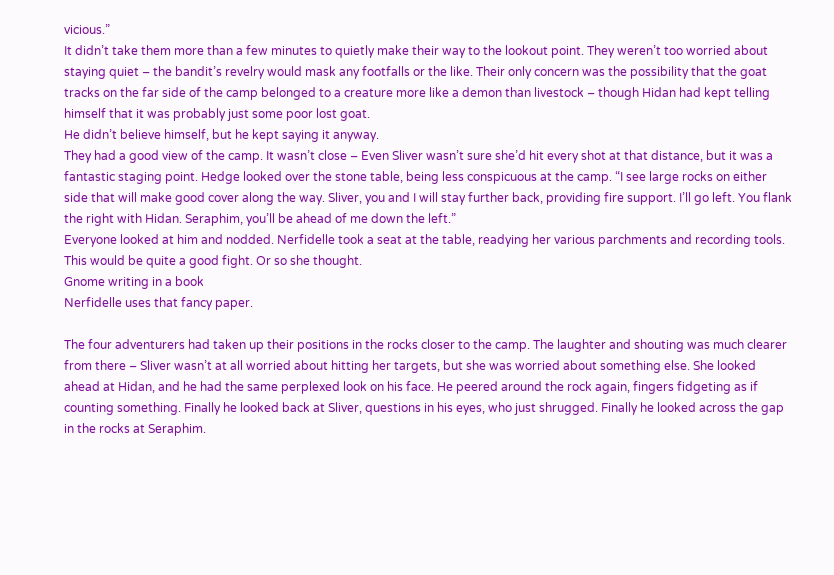vicious.”
It didn’t take them more than a few minutes to quietly make their way to the lookout point. They weren’t too worried about staying quiet – the bandit’s revelry would mask any footfalls or the like. Their only concern was the possibility that the goat tracks on the far side of the camp belonged to a creature more like a demon than livestock – though Hidan had kept telling himself that it was probably just some poor lost goat.
He didn’t believe himself, but he kept saying it anyway.
They had a good view of the camp. It wasn’t close – Even Sliver wasn’t sure she’d hit every shot at that distance, but it was a fantastic staging point. Hedge looked over the stone table, being less conspicuous at the camp. “I see large rocks on either side that will make good cover along the way. Sliver, you and I will stay further back, providing fire support. I’ll go left. You flank the right with Hidan. Seraphim, you’ll be ahead of me down the left.”
Everyone looked at him and nodded. Nerfidelle took a seat at the table, readying her various parchments and recording tools. This would be quite a good fight. Or so she thought.
Gnome writing in a book
Nerfidelle uses that fancy paper.

The four adventurers had taken up their positions in the rocks closer to the camp. The laughter and shouting was much clearer from there – Sliver wasn’t at all worried about hitting her targets, but she was worried about something else. She looked ahead at Hidan, and he had the same perplexed look on his face. He peered around the rock again, fingers fidgeting as if counting something. Finally he looked back at Sliver, questions in his eyes, who just shrugged. Finally he looked across the gap in the rocks at Seraphim.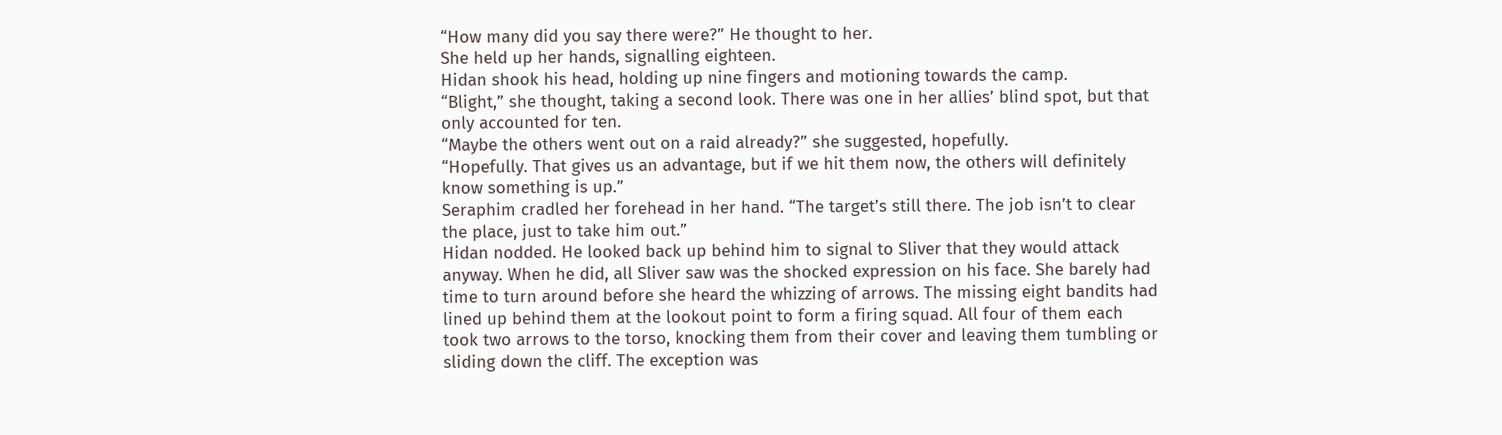“How many did you say there were?” He thought to her.
She held up her hands, signalling eighteen.
Hidan shook his head, holding up nine fingers and motioning towards the camp.
“Blight,” she thought, taking a second look. There was one in her allies’ blind spot, but that only accounted for ten.
“Maybe the others went out on a raid already?” she suggested, hopefully.
“Hopefully. That gives us an advantage, but if we hit them now, the others will definitely know something is up.”
Seraphim cradled her forehead in her hand. “The target’s still there. The job isn’t to clear the place, just to take him out.”
Hidan nodded. He looked back up behind him to signal to Sliver that they would attack anyway. When he did, all Sliver saw was the shocked expression on his face. She barely had time to turn around before she heard the whizzing of arrows. The missing eight bandits had lined up behind them at the lookout point to form a firing squad. All four of them each took two arrows to the torso, knocking them from their cover and leaving them tumbling or sliding down the cliff. The exception was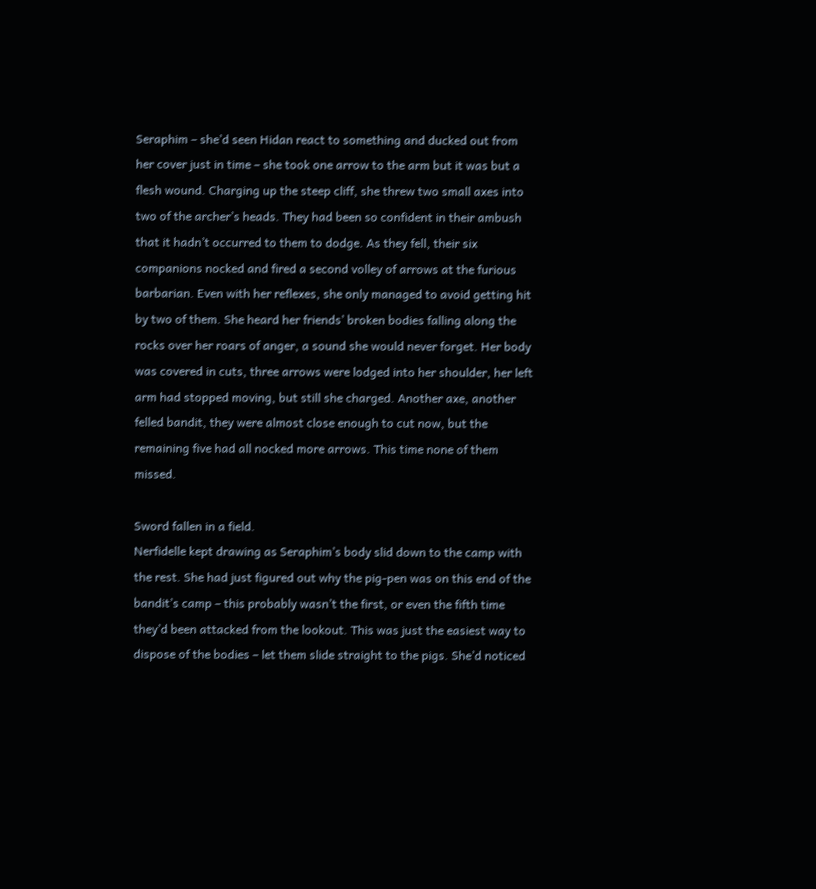Seraphim – she’d seen Hidan react to something and ducked out from her cover just in time – she took one arrow to the arm but it was but a flesh wound. Charging up the steep cliff, she threw two small axes into two of the archer’s heads. They had been so confident in their ambush that it hadn’t occurred to them to dodge. As they fell, their six companions nocked and fired a second volley of arrows at the furious barbarian. Even with her reflexes, she only managed to avoid getting hit by two of them. She heard her friends’ broken bodies falling along the rocks over her roars of anger, a sound she would never forget. Her body was covered in cuts, three arrows were lodged into her shoulder, her left arm had stopped moving, but still she charged. Another axe, another felled bandit, they were almost close enough to cut now, but the remaining five had all nocked more arrows. This time none of them missed.

Sword fallen in a field.
Nerfidelle kept drawing as Seraphim’s body slid down to the camp with the rest. She had just figured out why the pig-pen was on this end of the bandit’s camp – this probably wasn’t the first, or even the fifth time they’d been attacked from the lookout. This was just the easiest way to dispose of the bodies – let them slide straight to the pigs. She’d noticed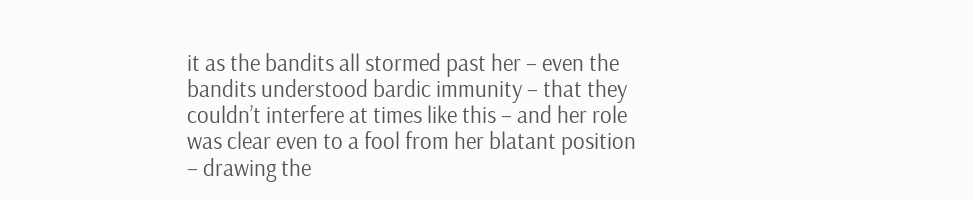it as the bandits all stormed past her – even the bandits understood bardic immunity – that they couldn’t interfere at times like this – and her role was clear even to a fool from her blatant position – drawing the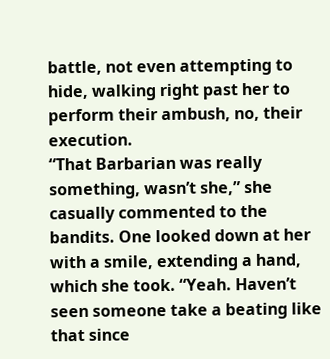battle, not even attempting to hide, walking right past her to perform their ambush, no, their execution.
“That Barbarian was really something, wasn’t she,” she casually commented to the bandits. One looked down at her with a smile, extending a hand, which she took. “Yeah. Haven’t seen someone take a beating like that since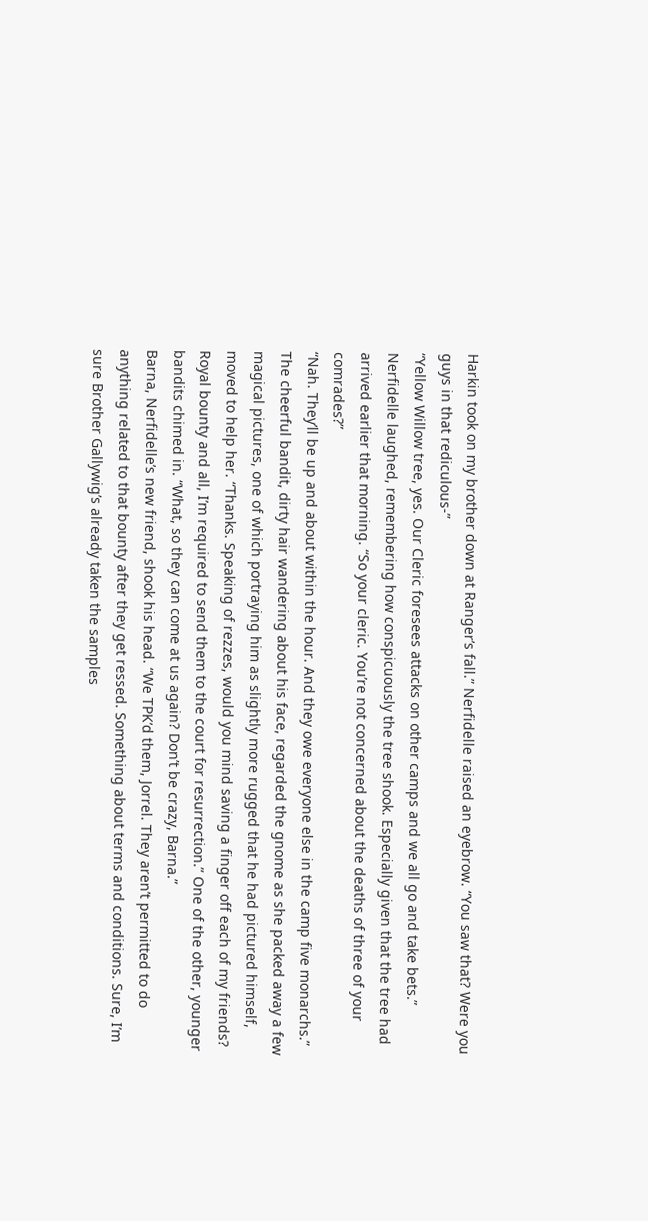Harkin took on my brother down at Ranger’s fall.” Nerfidelle raised an eyebrow. “You saw that? Were you guys in that rediculous-”
“Yellow Willow tree, yes. Our Cleric foresees attacks on other camps and we all go and take bets.” Nerfidelle laughed, remembering how conspicuously the tree shook. Especially given that the tree had arrived earlier that morning. “So your cleric. You’re not concerned about the deaths of three of your comrades?”
“Nah. They’ll be up and about within the hour. And they owe everyone else in the camp five monarchs.” The cheerful bandit, dirty hair wandering about his face, regarded the gnome as she packed away a few magical pictures, one of which portraying him as slightly more rugged that he had pictured himself, moved to help her. “Thanks. Speaking of rezzes, would you mind saving a finger off each of my friends? Royal bounty and all, I’m required to send them to the court for resurrection.” One of the other, younger bandits chimed in. “What, so they can come at us again? Don’t be crazy, Barna.”
Barna, Nerfidelle’s new friend, shook his head. “We TPK’d them, Jorrel. They aren’t permitted to do anything related to that bounty after they get ressed. Something about terms and conditions. Sure, I’m sure Brother Gallywig’s already taken the samples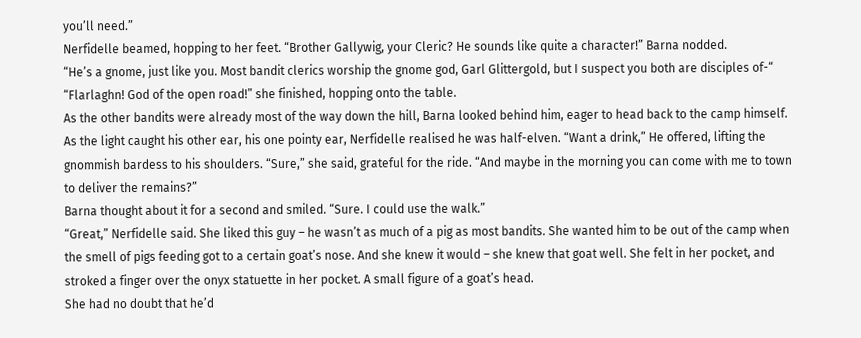you’ll need.”
Nerfidelle beamed, hopping to her feet. “Brother Gallywig, your Cleric? He sounds like quite a character!” Barna nodded.
“He’s a gnome, just like you. Most bandit clerics worship the gnome god, Garl Glittergold, but I suspect you both are disciples of-“
“Flarlaghn! God of the open road!” she finished, hopping onto the table.
As the other bandits were already most of the way down the hill, Barna looked behind him, eager to head back to the camp himself. As the light caught his other ear, his one pointy ear, Nerfidelle realised he was half-elven. “Want a drink,” He offered, lifting the gnommish bardess to his shoulders. “Sure,” she said, grateful for the ride. “And maybe in the morning you can come with me to town to deliver the remains?”
Barna thought about it for a second and smiled. “Sure. I could use the walk.”
“Great,” Nerfidelle said. She liked this guy – he wasn’t as much of a pig as most bandits. She wanted him to be out of the camp when the smell of pigs feeding got to a certain goat’s nose. And she knew it would – she knew that goat well. She felt in her pocket, and stroked a finger over the onyx statuette in her pocket. A small figure of a goat’s head.
She had no doubt that he’d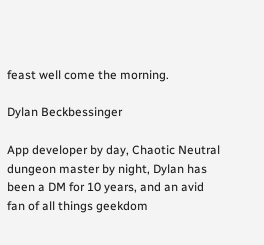feast well come the morning.

Dylan Beckbessinger

App developer by day, Chaotic Neutral dungeon master by night, Dylan has been a DM for 10 years, and an avid fan of all things geekdom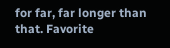for far, far longer than that. Favorite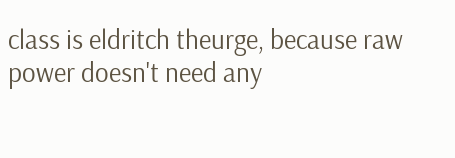class is eldritch theurge, because raw power doesn't need any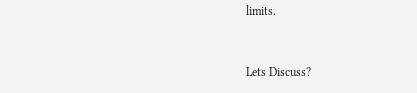limits.


Lets Discuss?